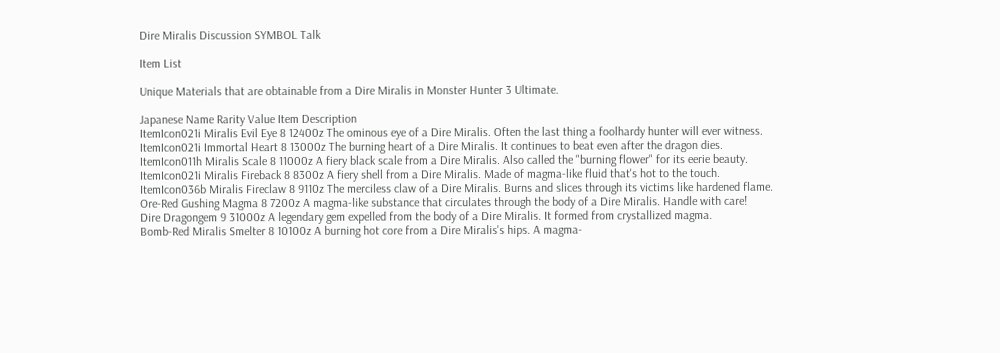Dire Miralis Discussion SYMBOL Talk

Item List

Unique Materials that are obtainable from a Dire Miralis in Monster Hunter 3 Ultimate.

Japanese Name Rarity Value Item Description
ItemIcon021i Miralis Evil Eye 8 12400z The ominous eye of a Dire Miralis. Often the last thing a foolhardy hunter will ever witness.
ItemIcon021i Immortal Heart 8 13000z The burning heart of a Dire Miralis. It continues to beat even after the dragon dies.
ItemIcon011h Miralis Scale 8 11000z A fiery black scale from a Dire Miralis. Also called the "burning flower" for its eerie beauty.
ItemIcon021i Miralis Fireback 8 8300z A fiery shell from a Dire Miralis. Made of magma-like fluid that's hot to the touch.
ItemIcon036b Miralis Fireclaw 8 9110z The merciless claw of a Dire Miralis. Burns and slices through its victims like hardened flame.
Ore-Red Gushing Magma 8 7200z A magma-like substance that circulates through the body of a Dire Miralis. Handle with care!
Dire Dragongem 9 31000z A legendary gem expelled from the body of a Dire Miralis. It formed from crystallized magma.
Bomb-Red Miralis Smelter 8 10100z A burning hot core from a Dire Miralis's hips. A magma-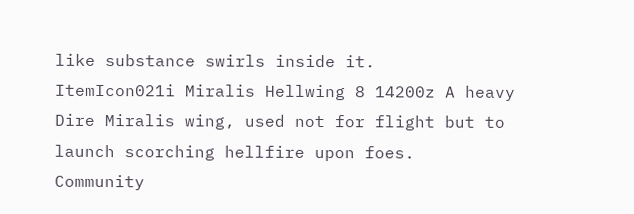like substance swirls inside it.
ItemIcon021i Miralis Hellwing 8 14200z A heavy Dire Miralis wing, used not for flight but to launch scorching hellfire upon foes.
Community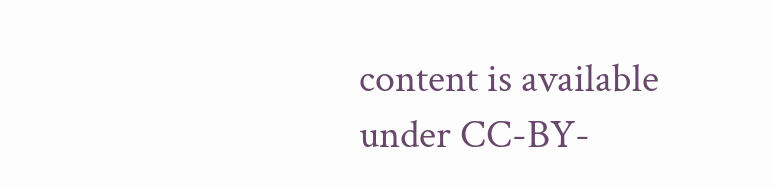content is available under CC-BY-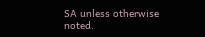SA unless otherwise noted.